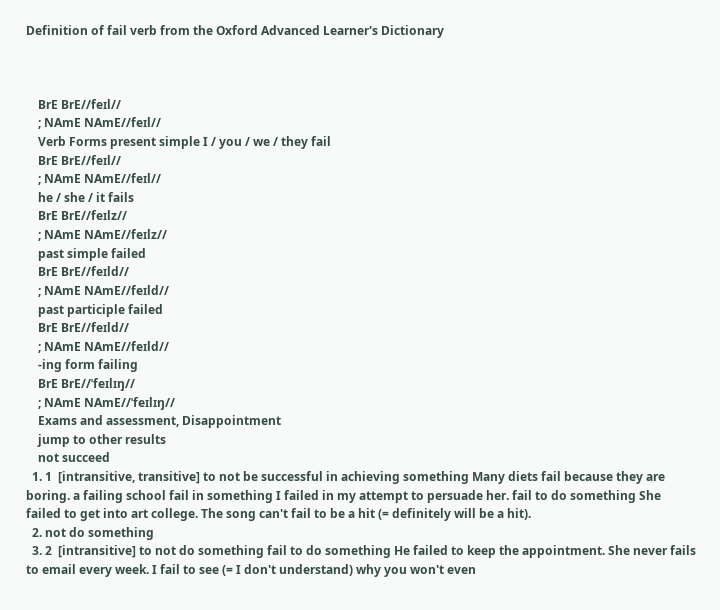Definition of fail verb from the Oxford Advanced Learner's Dictionary



    BrE BrE//feɪl//
    ; NAmE NAmE//feɪl//
    Verb Forms present simple I / you / we / they fail
    BrE BrE//feɪl//
    ; NAmE NAmE//feɪl//
    he / she / it fails
    BrE BrE//feɪlz//
    ; NAmE NAmE//feɪlz//
    past simple failed
    BrE BrE//feɪld//
    ; NAmE NAmE//feɪld//
    past participle failed
    BrE BrE//feɪld//
    ; NAmE NAmE//feɪld//
    -ing form failing
    BrE BrE//ˈfeɪlɪŋ//
    ; NAmE NAmE//ˈfeɪlɪŋ//
    Exams and assessment, Disappointment
    jump to other results
    not succeed
  1. 1  [intransitive, transitive] to not be successful in achieving something Many diets fail because they are boring. a failing school fail in something I failed in my attempt to persuade her. fail to do something She failed to get into art college. The song can't fail to be a hit (= definitely will be a hit).
  2. not do something
  3. 2  [intransitive] to not do something fail to do something He failed to keep the appointment. She never fails to email every week. I fail to see (= I don't understand) why you won't even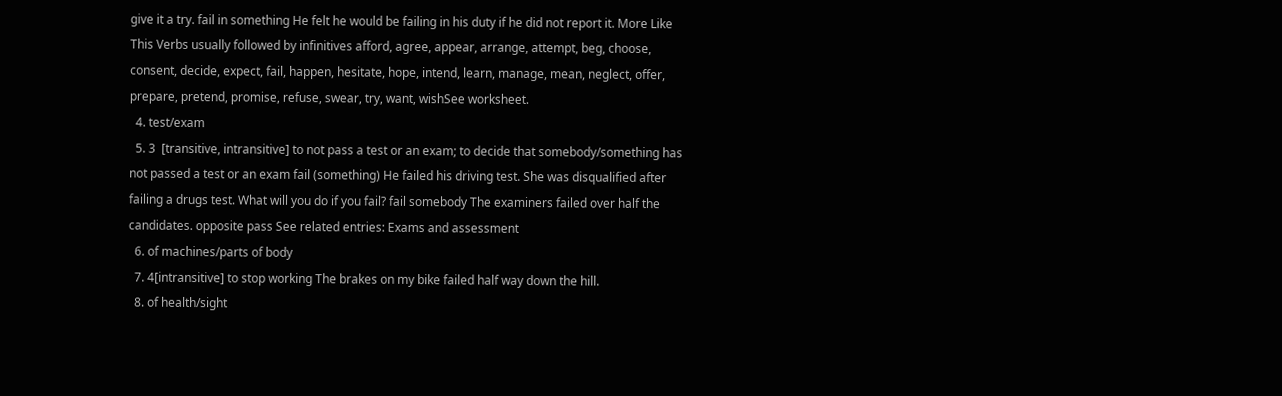give it a try. fail in something He felt he would be failing in his duty if he did not report it. More Like This Verbs usually followed by infinitives afford, agree, appear, arrange, attempt, beg, choose, consent, decide, expect, fail, happen, hesitate, hope, intend, learn, manage, mean, neglect, offer, prepare, pretend, promise, refuse, swear, try, want, wishSee worksheet.
  4. test/exam
  5. 3  [transitive, intransitive] to not pass a test or an exam; to decide that somebody/something has not passed a test or an exam fail (something) He failed his driving test. She was disqualified after failing a drugs test. What will you do if you fail? fail somebody The examiners failed over half the candidates. opposite pass See related entries: Exams and assessment
  6. of machines/parts of body
  7. 4[intransitive] to stop working The brakes on my bike failed half way down the hill.
  8. of health/sight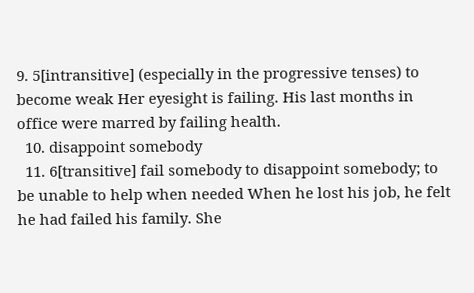9. 5[intransitive] (especially in the progressive tenses) to become weak Her eyesight is failing. His last months in office were marred by failing health.
  10. disappoint somebody
  11. 6[transitive] fail somebody to disappoint somebody; to be unable to help when needed When he lost his job, he felt he had failed his family. She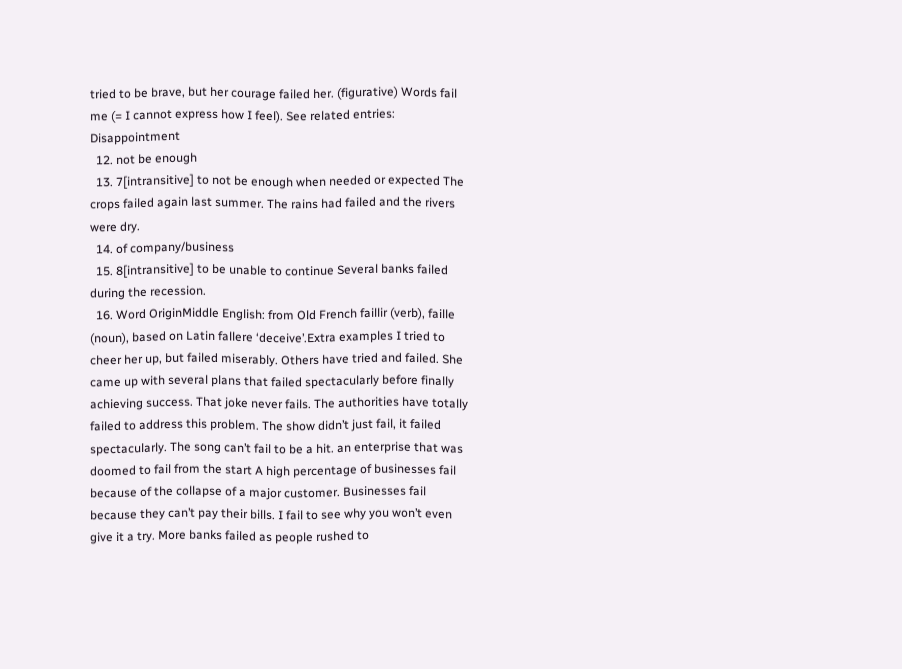tried to be brave, but her courage failed her. (figurative) Words fail me (= I cannot express how I feel). See related entries: Disappointment
  12. not be enough
  13. 7[intransitive] to not be enough when needed or expected The crops failed again last summer. The rains had failed and the rivers were dry.
  14. of company/business
  15. 8[intransitive] to be unable to continue Several banks failed during the recession.
  16. Word OriginMiddle English: from Old French faillir (verb), faille (noun), based on Latin fallere ‘deceive’.Extra examples I tried to cheer her up, but failed miserably. Others have tried and failed. She came up with several plans that failed spectacularly before finally achieving success. That joke never fails. The authorities have totally failed to address this problem. The show didn’t just fail, it failed spectacularly. The song can’t fail to be a hit. an enterprise that was doomed to fail from the start A high percentage of businesses fail because of the collapse of a major customer. Businesses fail because they can’t pay their bills. I fail to see why you won’t even give it a try. More banks failed as people rushed to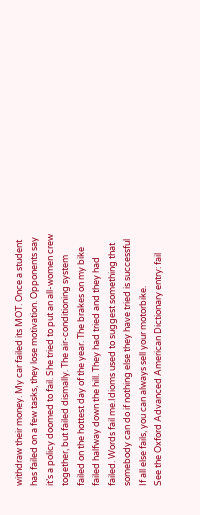withdraw their money. My car failed its MOT. Once a student has failed on a few tasks, they lose motivation. Opponents say it’s a policy doomed to fail. She tried to put an all-women crew together, but failed dismally. The air-conditioning system failed on the hottest day of the year. The brakes on my bike failed halfway down the hill. They had tried and they had failed. Words fail me.Idioms used to suggest something that somebody can do if nothing else they have tried is successful If all else fails, you can always sell your motorbike.
See the Oxford Advanced American Dictionary entry: fail